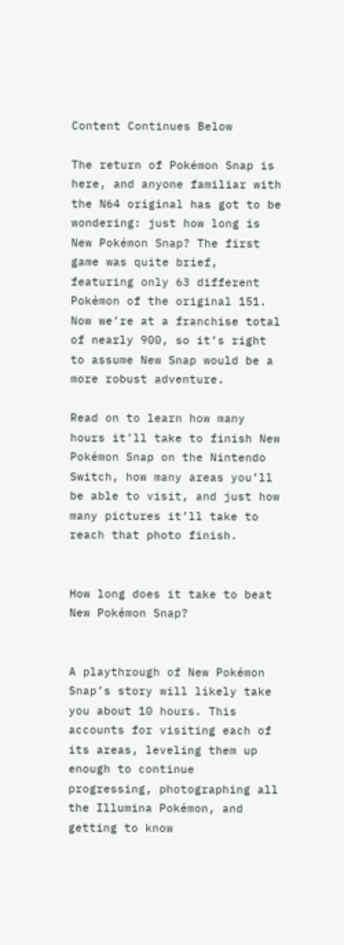Content Continues Below

The return of Pokémon Snap is here, and anyone familiar with the N64 original has got to be wondering: just how long is New Pokémon Snap? The first game was quite brief, featuring only 63 different Pokémon of the original 151. Now we’re at a franchise total of nearly 900, so it’s right to assume New Snap would be a more robust adventure.

Read on to learn how many hours it’ll take to finish New Pokémon Snap on the Nintendo Switch, how many areas you’ll be able to visit, and just how many pictures it’ll take to reach that photo finish.


How long does it take to beat New Pokémon Snap?


A playthrough of New Pokémon Snap’s story will likely take you about 10 hours. This accounts for visiting each of its areas, leveling them up enough to continue progressing, photographing all the Illumina Pokémon, and getting to know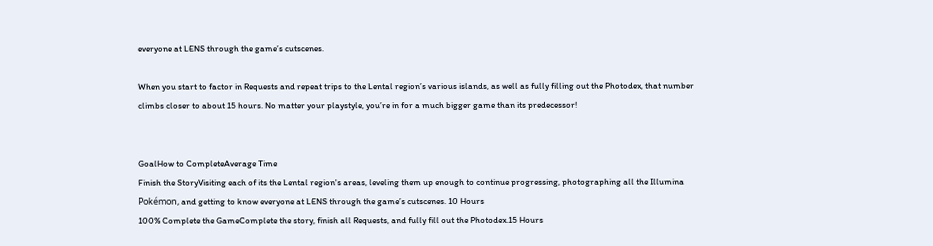everyone at LENS through the game’s cutscenes.

When you start to factor in Requests and repeat trips to the Lental region’s various islands, as well as fully filling out the Photodex, that number climbs closer to about 15 hours. No matter your playstyle, you’re in for a much bigger game than its predecessor!


GoalHow to CompleteAverage Time
Finish the StoryVisiting each of its the Lental region's areas, leveling them up enough to continue progressing, photographing all the Illumina Pokémon, and getting to know everyone at LENS through the game’s cutscenes. 10 Hours
100% Complete the GameComplete the story, finish all Requests, and fully fill out the Photodex.15 Hours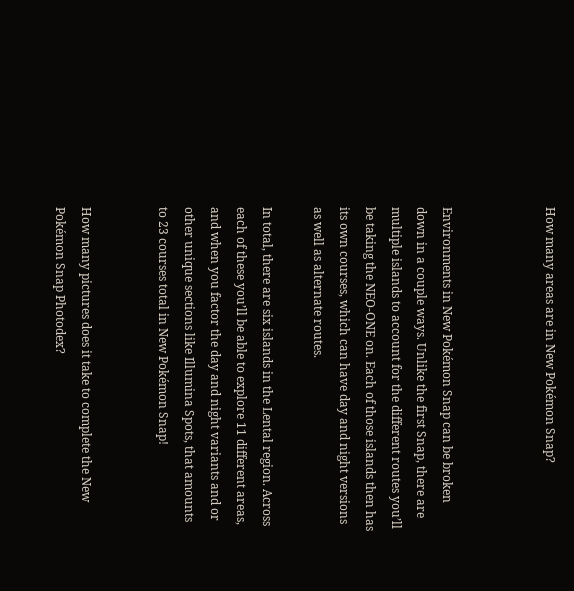How many areas are in New Pokémon Snap?



Environments in New Pokémon Snap can be broken down in a couple ways. Unlike the first Snap, there are multiple islands to account for the different routes you’ll be taking the NEO-ONE on. Each of those islands then has its own courses, which can have day and night versions as well as alternate routes.

In total, there are six islands in the Lental region. Across each of these you’ll be able to explore 11 different areas, and when you factor the day and night variants and or other unique sections like Illumina Spots, that amounts to 23 courses total in New Pokémon Snap!


How many pictures does it take to complete the New Pokémon Snap Photodex?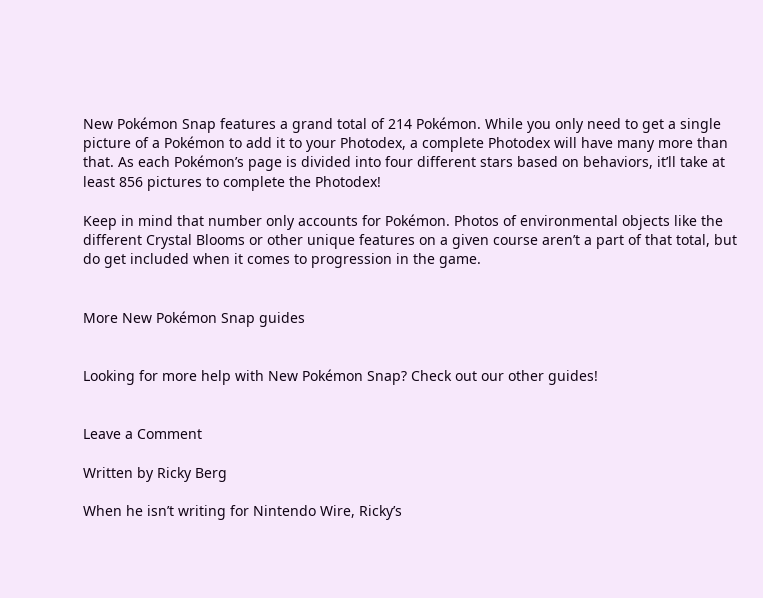New Pokémon Snap features a grand total of 214 Pokémon. While you only need to get a single picture of a Pokémon to add it to your Photodex, a complete Photodex will have many more than that. As each Pokémon’s page is divided into four different stars based on behaviors, it’ll take at least 856 pictures to complete the Photodex!

Keep in mind that number only accounts for Pokémon. Photos of environmental objects like the different Crystal Blooms or other unique features on a given course aren’t a part of that total, but do get included when it comes to progression in the game.


More New Pokémon Snap guides


Looking for more help with New Pokémon Snap? Check out our other guides!


Leave a Comment

Written by Ricky Berg

When he isn’t writing for Nintendo Wire, Ricky’s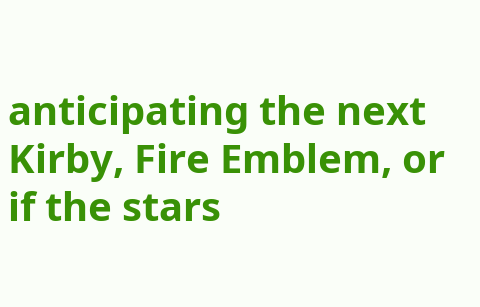anticipating the next Kirby, Fire Emblem, or if the stars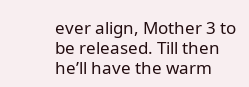ever align, Mother 3 to be released. Till then he’ll have the warm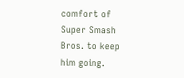comfort of Super Smash Bros. to keep him going.